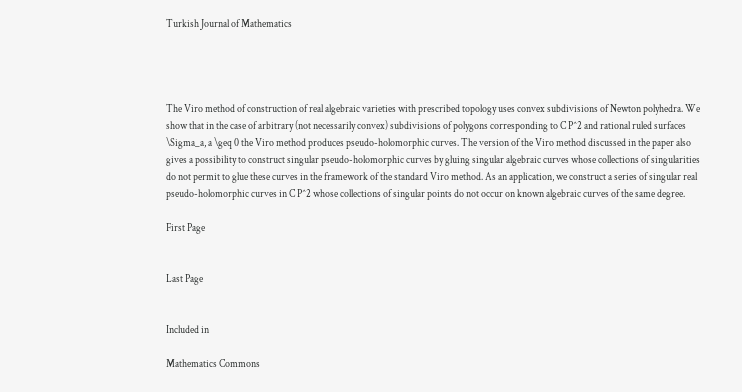Turkish Journal of Mathematics




The Viro method of construction of real algebraic varieties with prescribed topology uses convex subdivisions of Newton polyhedra. We show that in the case of arbitrary (not necessarily convex) subdivisions of polygons corresponding to C P^2 and rational ruled surfaces \Sigma_a, a \geq 0 the Viro method produces pseudo-holomorphic curves. The version of the Viro method discussed in the paper also gives a possibility to construct singular pseudo-holomorphic curves by gluing singular algebraic curves whose collections of singularities do not permit to glue these curves in the framework of the standard Viro method. As an application, we construct a series of singular real pseudo-holomorphic curves in C P^2 whose collections of singular points do not occur on known algebraic curves of the same degree.

First Page


Last Page


Included in

Mathematics Commons